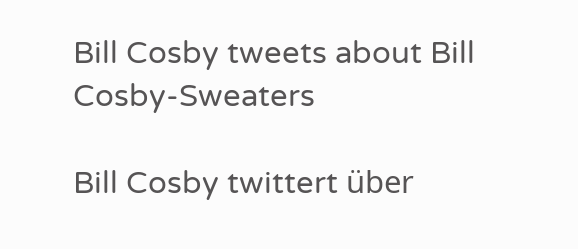Bill Cosby tweets about Bill Cosby-Sweaters

Bill Cosby twittert über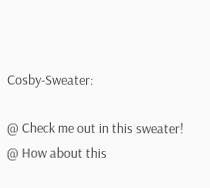Cosby-Sweater:

@ Check me out in this sweater!
@ How about this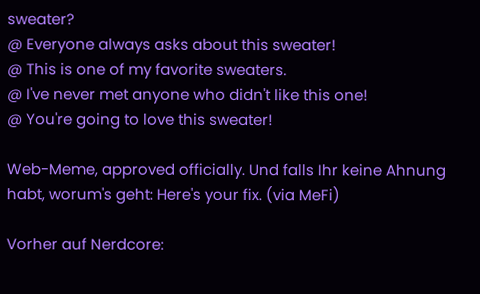sweater?
@ Everyone always asks about this sweater!
@ This is one of my favorite sweaters.
@ I've never met anyone who didn't like this one!
@ You're going to love this sweater!

Web-Meme, approved officially. Und falls Ihr keine Ahnung habt, worum's geht: Here's your fix. (via MeFi)

Vorher auf Nerdcore: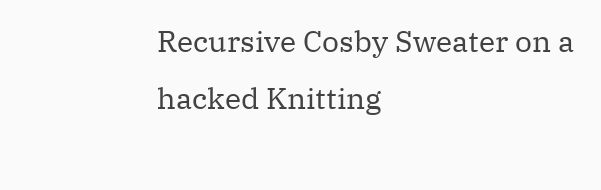Recursive Cosby Sweater on a hacked Knitting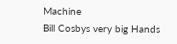Machine
Bill Cosbys very big Hands